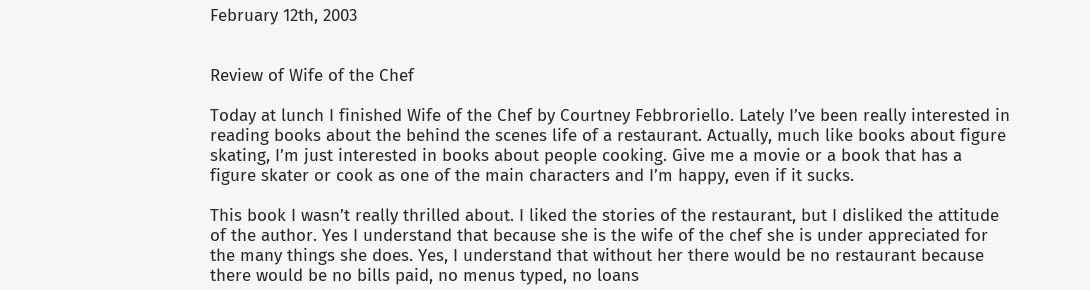February 12th, 2003


Review of Wife of the Chef

Today at lunch I finished Wife of the Chef by Courtney Febbroriello. Lately I’ve been really interested in reading books about the behind the scenes life of a restaurant. Actually, much like books about figure skating, I’m just interested in books about people cooking. Give me a movie or a book that has a figure skater or cook as one of the main characters and I’m happy, even if it sucks.

This book I wasn’t really thrilled about. I liked the stories of the restaurant, but I disliked the attitude of the author. Yes I understand that because she is the wife of the chef she is under appreciated for the many things she does. Yes, I understand that without her there would be no restaurant because there would be no bills paid, no menus typed, no loans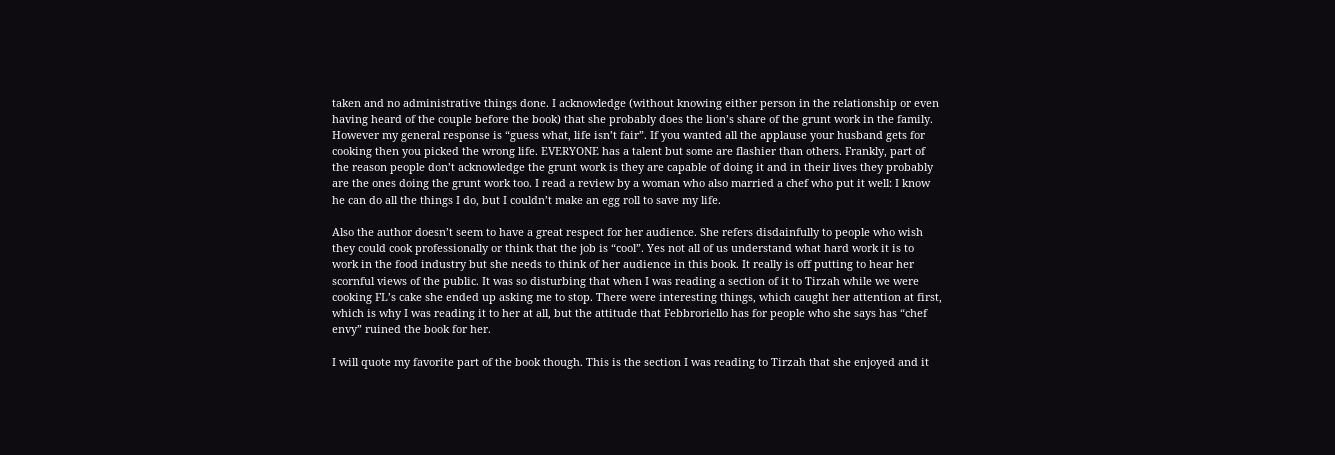taken and no administrative things done. I acknowledge (without knowing either person in the relationship or even having heard of the couple before the book) that she probably does the lion’s share of the grunt work in the family. However my general response is “guess what, life isn’t fair”. If you wanted all the applause your husband gets for cooking then you picked the wrong life. EVERYONE has a talent but some are flashier than others. Frankly, part of the reason people don’t acknowledge the grunt work is they are capable of doing it and in their lives they probably are the ones doing the grunt work too. I read a review by a woman who also married a chef who put it well: I know he can do all the things I do, but I couldn’t make an egg roll to save my life.

Also the author doesn’t seem to have a great respect for her audience. She refers disdainfully to people who wish they could cook professionally or think that the job is “cool”. Yes not all of us understand what hard work it is to work in the food industry but she needs to think of her audience in this book. It really is off putting to hear her scornful views of the public. It was so disturbing that when I was reading a section of it to Tirzah while we were cooking FL’s cake she ended up asking me to stop. There were interesting things, which caught her attention at first, which is why I was reading it to her at all, but the attitude that Febbroriello has for people who she says has “chef envy” ruined the book for her.

I will quote my favorite part of the book though. This is the section I was reading to Tirzah that she enjoyed and it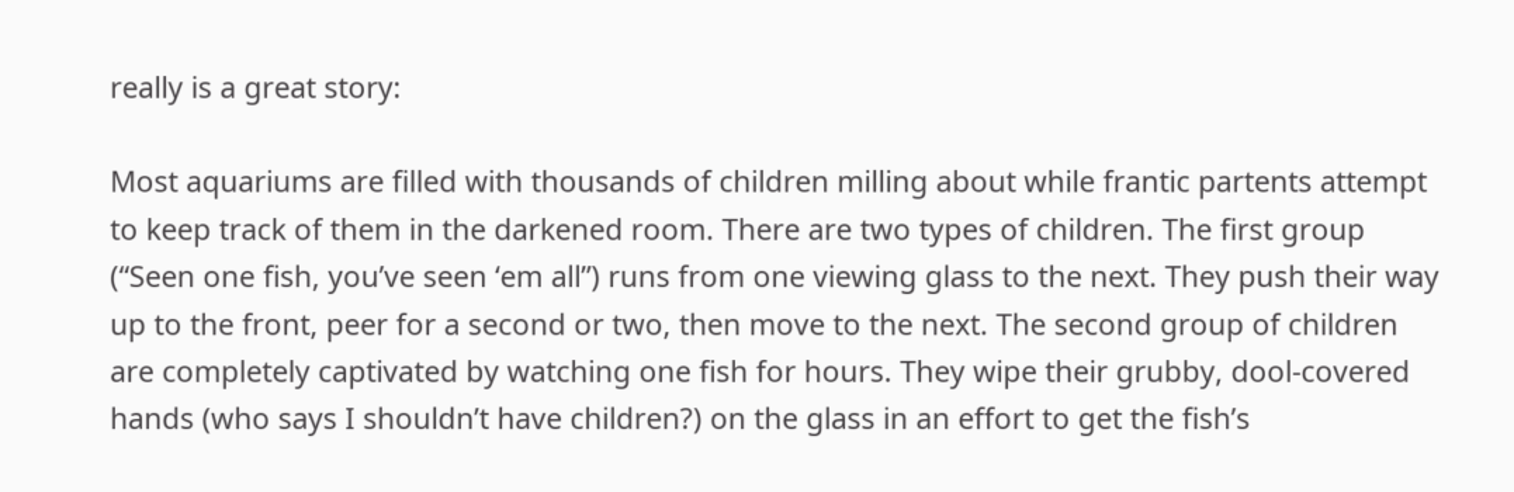really is a great story:

Most aquariums are filled with thousands of children milling about while frantic partents attempt to keep track of them in the darkened room. There are two types of children. The first group (“Seen one fish, you’ve seen ‘em all”) runs from one viewing glass to the next. They push their way up to the front, peer for a second or two, then move to the next. The second group of children are completely captivated by watching one fish for hours. They wipe their grubby, dool-covered hands (who says I shouldn’t have children?) on the glass in an effort to get the fish’s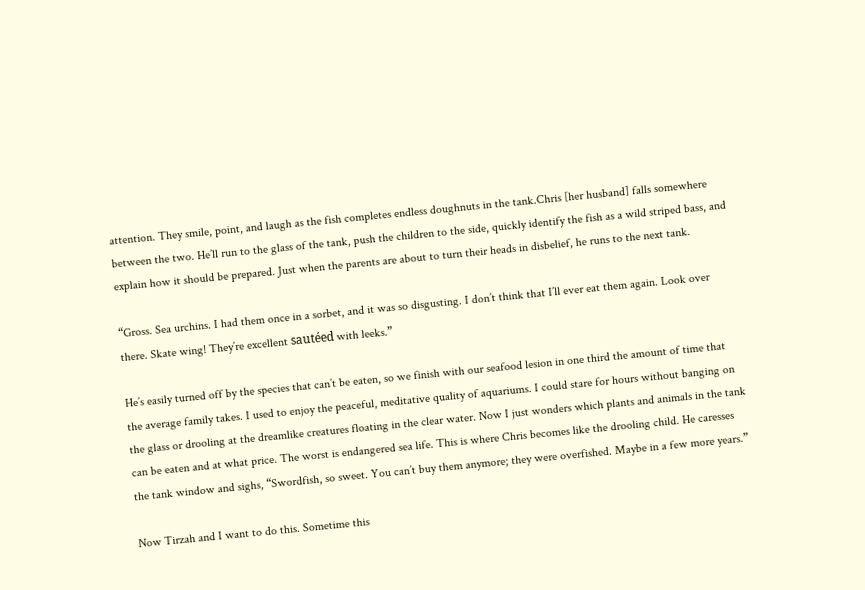attention. They smile, point, and laugh as the fish completes endless doughnuts in the tank.Chris [her husband] falls somewhere between the two. He’ll run to the glass of the tank, push the children to the side, quickly identify the fish as a wild striped bass, and explain how it should be prepared. Just when the parents are about to turn their heads in disbelief, he runs to the next tank.

“Gross. Sea urchins. I had them once in a sorbet, and it was so disgusting. I don’t think that I’ll ever eat them again. Look over there. Skate wing! They’re excellent sautéed with leeks.”

He’s easily turned off by the species that can’t be eaten, so we finish with our seafood lesion in one third the amount of time that the average family takes. I used to enjoy the peaceful, meditative quality of aquariums. I could stare for hours without banging on the glass or drooling at the dreamlike creatures floating in the clear water. Now I just wonders which plants and animals in the tank can be eaten and at what price. The worst is endangered sea life. This is where Chris becomes like the drooling child. He caresses the tank window and sighs, “Swordfish, so sweet. You can’t buy them anymore; they were overfished. Maybe in a few more years.”

Now Tirzah and I want to do this. Sometime this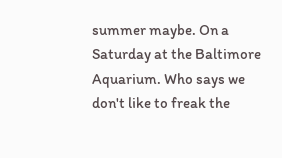summer maybe. On a Saturday at the Baltimore Aquarium. Who says we don't like to freak the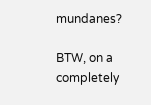mundanes?

BTW, on a completely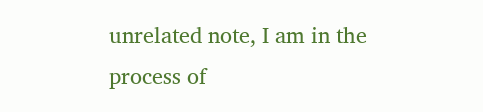unrelated note, I am in the process of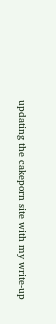updating the cakeporn site with my write-up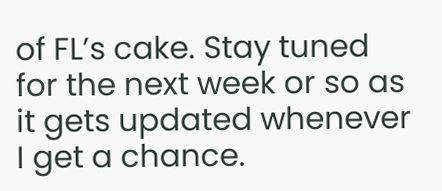of FL’s cake. Stay tuned for the next week or so as it gets updated whenever I get a chance.